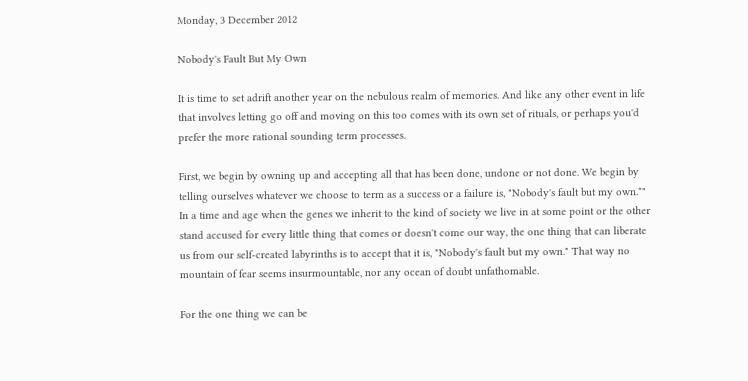Monday, 3 December 2012

Nobody's Fault But My Own

It is time to set adrift another year on the nebulous realm of memories. And like any other event in life that involves letting go off and moving on this too comes with its own set of rituals, or perhaps you'd prefer the more rational sounding term processes.

First, we begin by owning up and accepting all that has been done, undone or not done. We begin by telling ourselves whatever we choose to term as a success or a failure is, "Nobody's fault but my own.*" In a time and age when the genes we inherit to the kind of society we live in at some point or the other stand accused for every little thing that comes or doesn't come our way, the one thing that can liberate us from our self-created labyrinths is to accept that it is, "Nobody's fault but my own." That way no mountain of fear seems insurmountable, nor any ocean of doubt unfathomable.

For the one thing we can be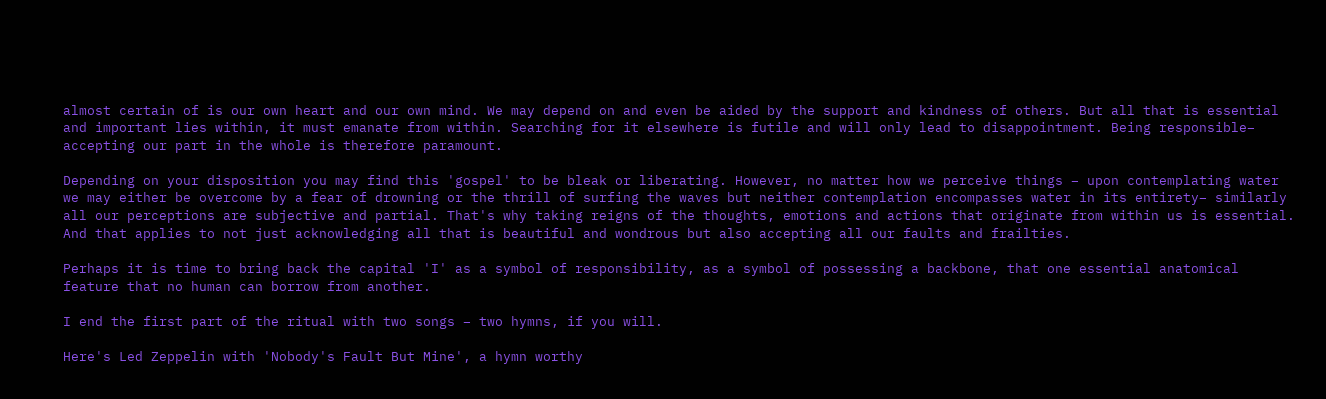almost certain of is our own heart and our own mind. We may depend on and even be aided by the support and kindness of others. But all that is essential and important lies within, it must emanate from within. Searching for it elsewhere is futile and will only lead to disappointment. Being responsible– accepting our part in the whole is therefore paramount.

Depending on your disposition you may find this 'gospel' to be bleak or liberating. However, no matter how we perceive things – upon contemplating water we may either be overcome by a fear of drowning or the thrill of surfing the waves but neither contemplation encompasses water in its entirety– similarly all our perceptions are subjective and partial. That's why taking reigns of the thoughts, emotions and actions that originate from within us is essential. And that applies to not just acknowledging all that is beautiful and wondrous but also accepting all our faults and frailties.

Perhaps it is time to bring back the capital 'I' as a symbol of responsibility, as a symbol of possessing a backbone, that one essential anatomical feature that no human can borrow from another.

I end the first part of the ritual with two songs – two hymns, if you will.

Here's Led Zeppelin with 'Nobody's Fault But Mine', a hymn worthy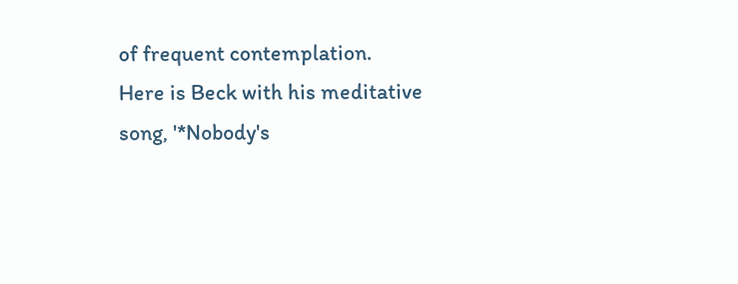of frequent contemplation.
Here is Beck with his meditative song, '*Nobody's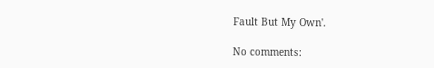Fault But My Own'.

No comments: